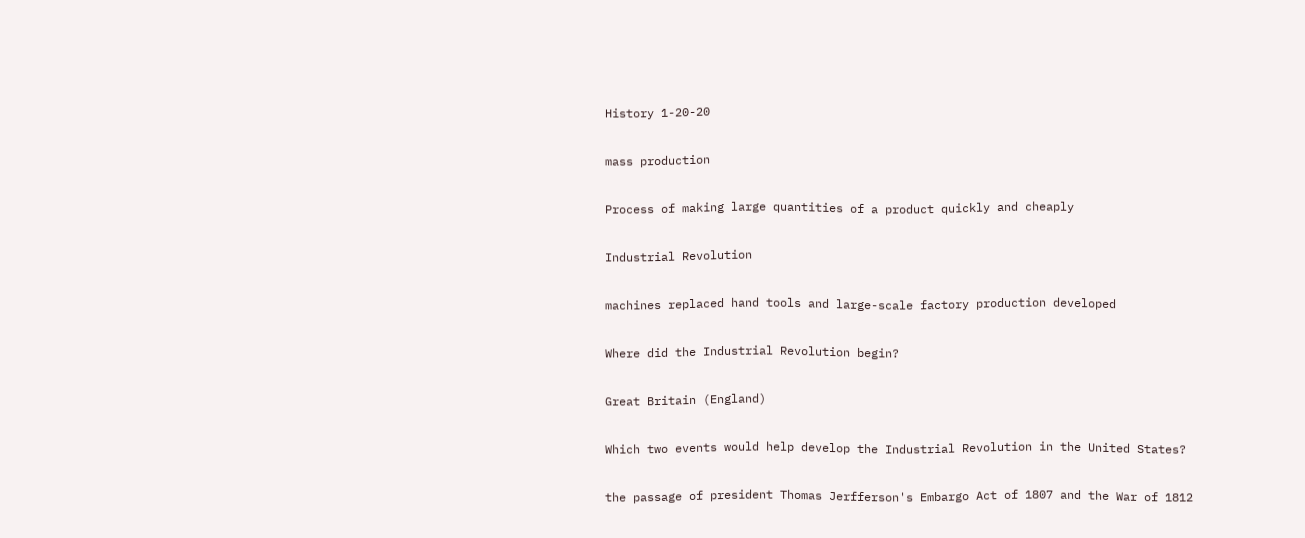History 1-20-20

mass production

Process of making large quantities of a product quickly and cheaply

Industrial Revolution

machines replaced hand tools and large-scale factory production developed

Where did the Industrial Revolution begin?

Great Britain (England)

Which two events would help develop the Industrial Revolution in the United States?

the passage of president Thomas Jerfferson's Embargo Act of 1807 and the War of 1812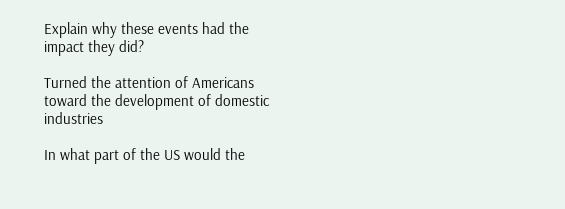Explain why these events had the impact they did?

Turned the attention of Americans toward the development of domestic industries

In what part of the US would the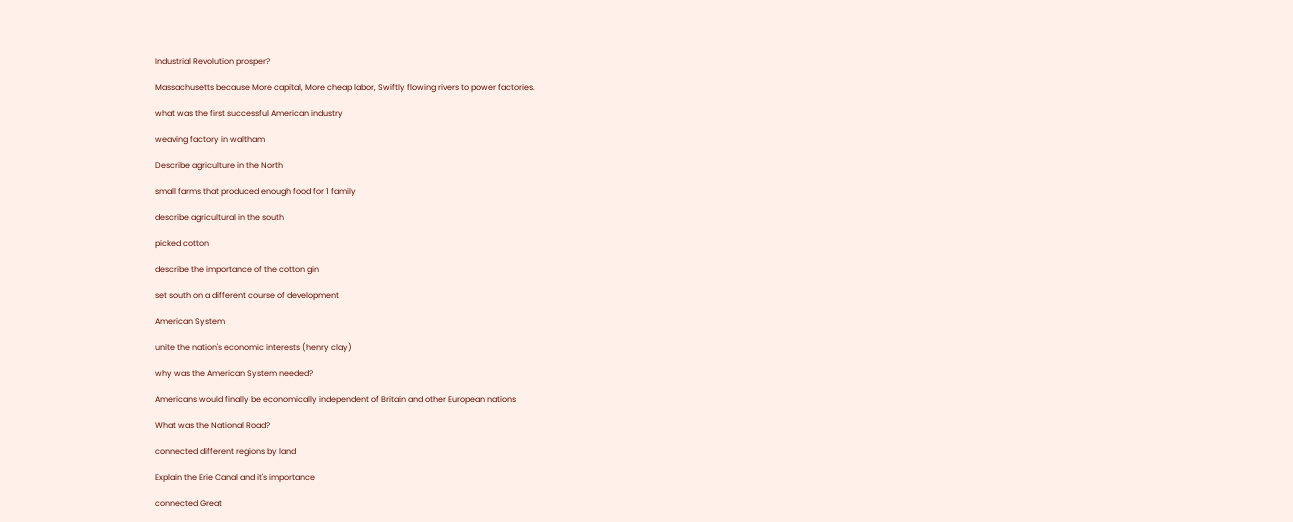Industrial Revolution prosper?

Massachusetts because More capital, More cheap labor, Swiftly flowing rivers to power factories.

what was the first successful American industry

weaving factory in waltham

Describe agriculture in the North

small farms that produced enough food for 1 family

describe agricultural in the south

picked cotton

describe the importance of the cotton gin

set south on a different course of development

American System

unite the nation's economic interests (henry clay)

why was the American System needed?

Americans would finally be economically independent of Britain and other European nations

What was the National Road?

connected different regions by land

Explain the Erie Canal and it's importance

connected Great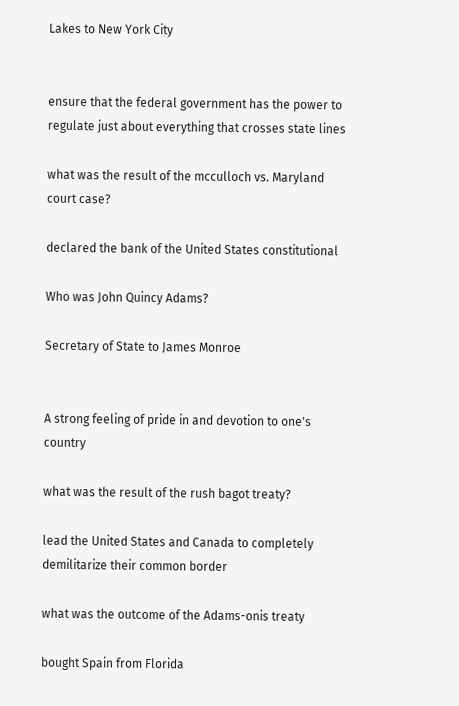Lakes to New York City


ensure that the federal government has the power to regulate just about everything that crosses state lines

what was the result of the mcculloch vs. Maryland court case?

declared the bank of the United States constitutional

Who was John Quincy Adams?

Secretary of State to James Monroe


A strong feeling of pride in and devotion to one's country

what was the result of the rush bagot treaty?

lead the United States and Canada to completely demilitarize their common border

what was the outcome of the Adams-onis treaty

bought Spain from Florida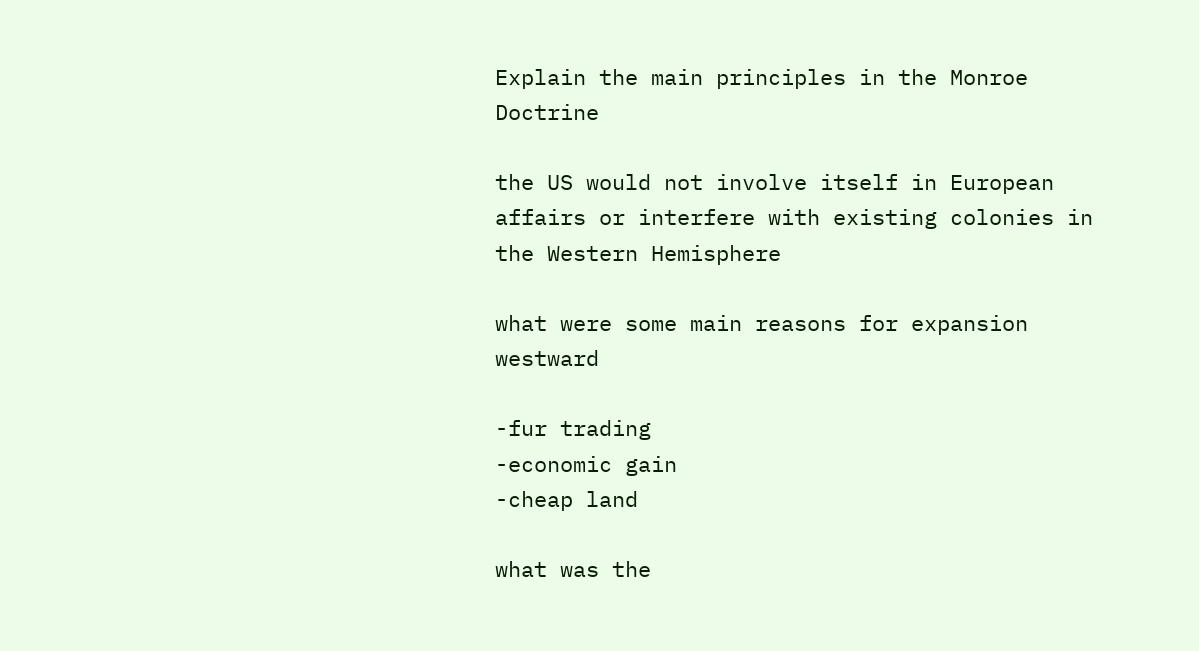Explain the main principles in the Monroe Doctrine

the US would not involve itself in European affairs or interfere with existing colonies in the Western Hemisphere

what were some main reasons for expansion westward

-fur trading
-economic gain
-cheap land

what was the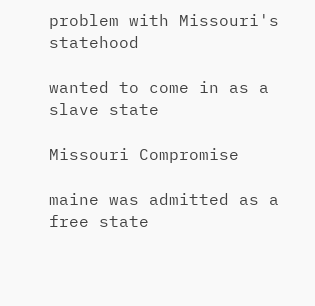problem with Missouri's statehood

wanted to come in as a slave state

Missouri Compromise

maine was admitted as a free state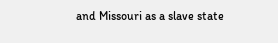and Missouri as a slave state